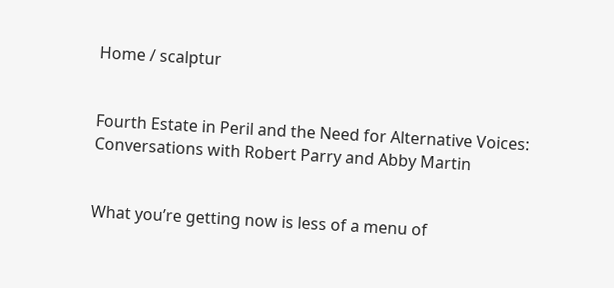Home / scalptur


Fourth Estate in Peril and the Need for Alternative Voices: Conversations with Robert Parry and Abby Martin


What you’re getting now is less of a menu of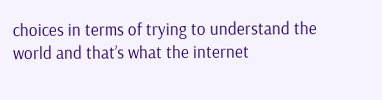choices in terms of trying to understand the world and that’s what the internet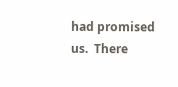had promised us.  There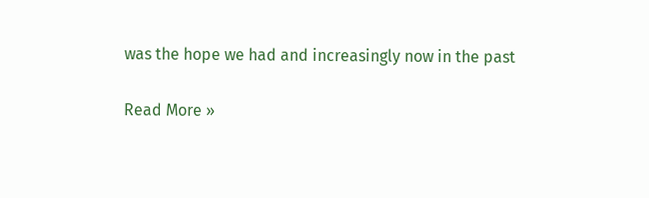was the hope we had and increasingly now in the past

Read More »